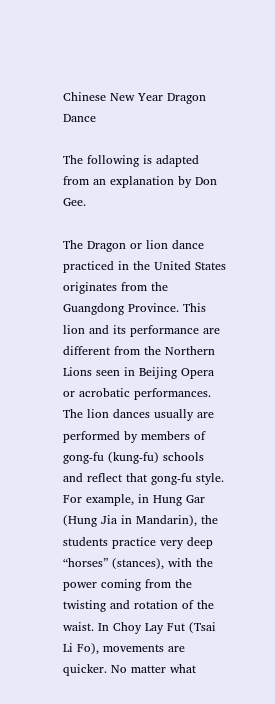Chinese New Year Dragon Dance

The following is adapted from an explanation by Don Gee.

The Dragon or lion dance practiced in the United States originates from the Guangdong Province. This lion and its performance are different from the Northern Lions seen in Beijing Opera or acrobatic performances. The lion dances usually are performed by members of gong-fu (kung-fu) schools and reflect that gong-fu style. For example, in Hung Gar (Hung Jia in Mandarin), the students practice very deep “horses” (stances), with the power coming from the twisting and rotation of the waist. In Choy Lay Fut (Tsai Li Fo), movements are quicker. No matter what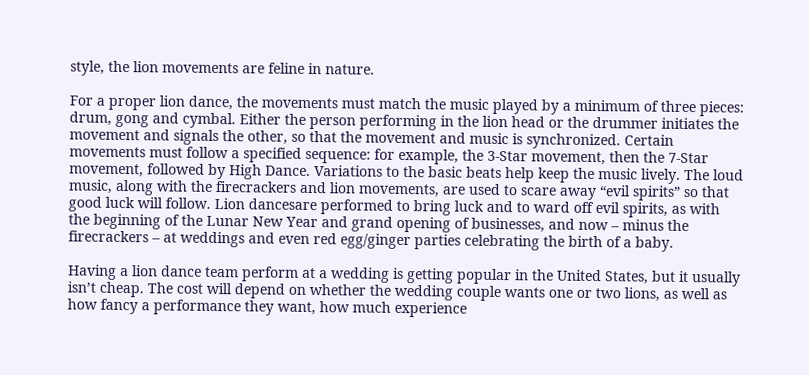style, the lion movements are feline in nature.

For a proper lion dance, the movements must match the music played by a minimum of three pieces: drum, gong and cymbal. Either the person performing in the lion head or the drummer initiates the movement and signals the other, so that the movement and music is synchronized. Certain movements must follow a specified sequence: for example, the 3-Star movement, then the 7-Star movement, followed by High Dance. Variations to the basic beats help keep the music lively. The loud music, along with the firecrackers and lion movements, are used to scare away “evil spirits” so that good luck will follow. Lion dancesare performed to bring luck and to ward off evil spirits, as with the beginning of the Lunar New Year and grand opening of businesses, and now – minus the firecrackers – at weddings and even red egg/ginger parties celebrating the birth of a baby.

Having a lion dance team perform at a wedding is getting popular in the United States, but it usually isn’t cheap. The cost will depend on whether the wedding couple wants one or two lions, as well as how fancy a performance they want, how much experience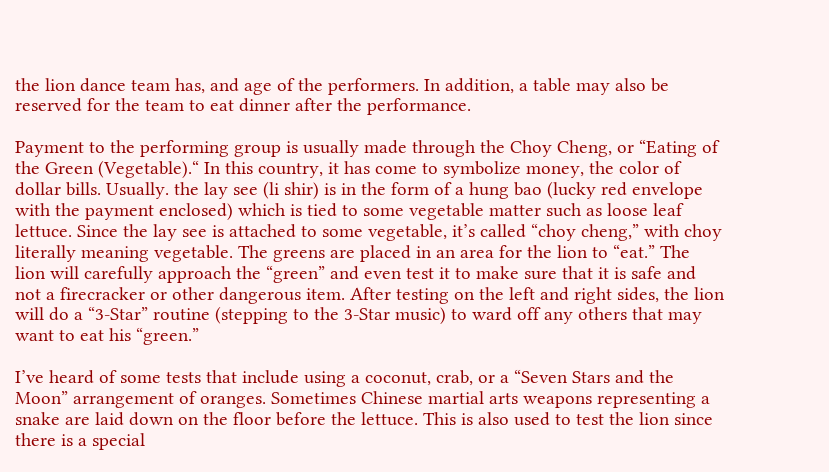the lion dance team has, and age of the performers. In addition, a table may also be reserved for the team to eat dinner after the performance.

Payment to the performing group is usually made through the Choy Cheng, or “Eating of the Green (Vegetable).“ In this country, it has come to symbolize money, the color of dollar bills. Usually. the lay see (li shir) is in the form of a hung bao (lucky red envelope with the payment enclosed) which is tied to some vegetable matter such as loose leaf lettuce. Since the lay see is attached to some vegetable, it’s called “choy cheng,” with choy literally meaning vegetable. The greens are placed in an area for the lion to “eat.” The lion will carefully approach the “green” and even test it to make sure that it is safe and not a firecracker or other dangerous item. After testing on the left and right sides, the lion will do a “3-Star” routine (stepping to the 3-Star music) to ward off any others that may want to eat his “green.”

I’ve heard of some tests that include using a coconut, crab, or a “Seven Stars and the Moon” arrangement of oranges. Sometimes Chinese martial arts weapons representing a snake are laid down on the floor before the lettuce. This is also used to test the lion since there is a special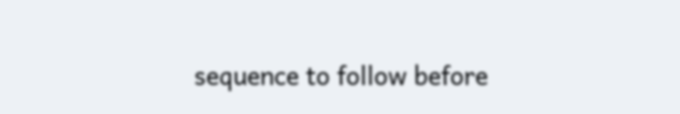sequence to follow before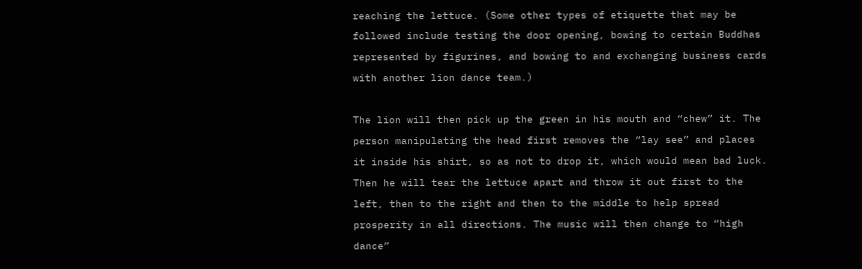reaching the lettuce. (Some other types of etiquette that may be followed include testing the door opening, bowing to certain Buddhas represented by figurines, and bowing to and exchanging business cards with another lion dance team.)

The lion will then pick up the green in his mouth and “chew” it. The person manipulating the head first removes the “lay see” and places it inside his shirt, so as not to drop it, which would mean bad luck. Then he will tear the lettuce apart and throw it out first to the left, then to the right and then to the middle to help spread prosperity in all directions. The music will then change to “high dance”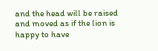and the head will be raised and moved as if the lion is happy to have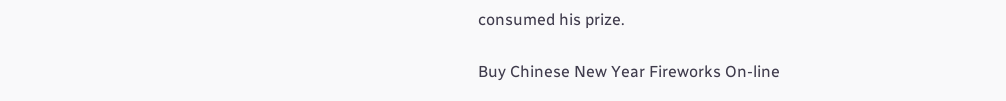consumed his prize.

Buy Chinese New Year Fireworks On-line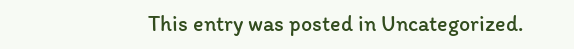This entry was posted in Uncategorized.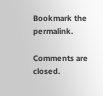Bookmark the permalink.

Comments are closed.